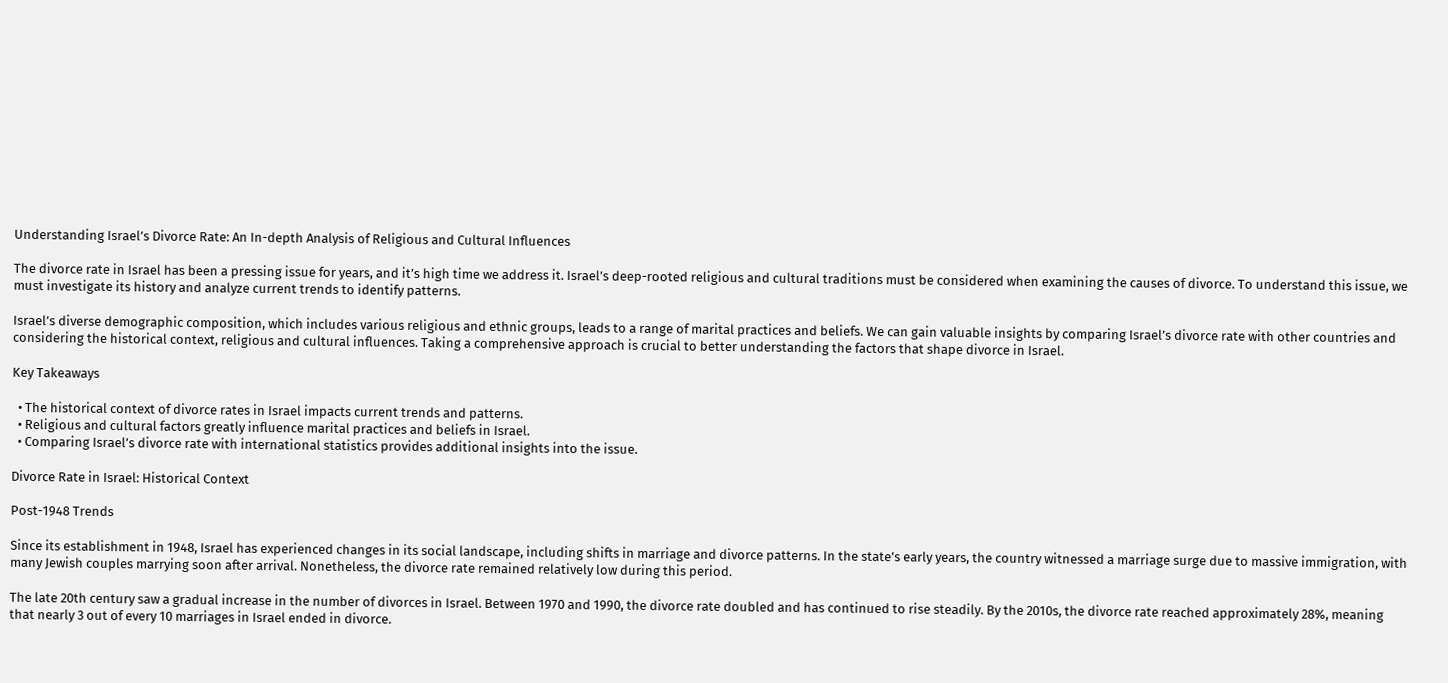Understanding Israel’s Divorce Rate: An In-depth Analysis of Religious and Cultural Influences

The divorce rate in Israel has been a pressing issue for years, and it’s high time we address it. Israel’s deep-rooted religious and cultural traditions must be considered when examining the causes of divorce. To understand this issue, we must investigate its history and analyze current trends to identify patterns.

Israel’s diverse demographic composition, which includes various religious and ethnic groups, leads to a range of marital practices and beliefs. We can gain valuable insights by comparing Israel’s divorce rate with other countries and considering the historical context, religious and cultural influences. Taking a comprehensive approach is crucial to better understanding the factors that shape divorce in Israel.

Key Takeaways

  • The historical context of divorce rates in Israel impacts current trends and patterns.
  • Religious and cultural factors greatly influence marital practices and beliefs in Israel.
  • Comparing Israel’s divorce rate with international statistics provides additional insights into the issue.

Divorce Rate in Israel: Historical Context

Post-1948 Trends

Since its establishment in 1948, Israel has experienced changes in its social landscape, including shifts in marriage and divorce patterns. In the state’s early years, the country witnessed a marriage surge due to massive immigration, with many Jewish couples marrying soon after arrival. Nonetheless, the divorce rate remained relatively low during this period.

The late 20th century saw a gradual increase in the number of divorces in Israel. Between 1970 and 1990, the divorce rate doubled and has continued to rise steadily. By the 2010s, the divorce rate reached approximately 28%, meaning that nearly 3 out of every 10 marriages in Israel ended in divorce.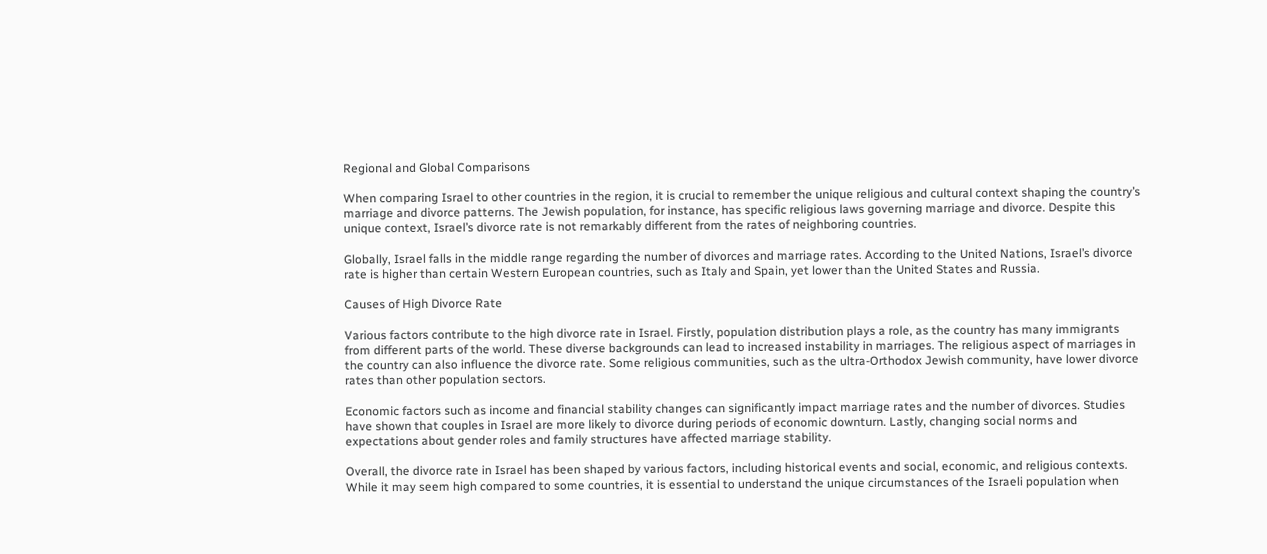Regional and Global Comparisons

When comparing Israel to other countries in the region, it is crucial to remember the unique religious and cultural context shaping the country’s marriage and divorce patterns. The Jewish population, for instance, has specific religious laws governing marriage and divorce. Despite this unique context, Israel’s divorce rate is not remarkably different from the rates of neighboring countries.

Globally, Israel falls in the middle range regarding the number of divorces and marriage rates. According to the United Nations, Israel’s divorce rate is higher than certain Western European countries, such as Italy and Spain, yet lower than the United States and Russia.

Causes of High Divorce Rate

Various factors contribute to the high divorce rate in Israel. Firstly, population distribution plays a role, as the country has many immigrants from different parts of the world. These diverse backgrounds can lead to increased instability in marriages. The religious aspect of marriages in the country can also influence the divorce rate. Some religious communities, such as the ultra-Orthodox Jewish community, have lower divorce rates than other population sectors.

Economic factors such as income and financial stability changes can significantly impact marriage rates and the number of divorces. Studies have shown that couples in Israel are more likely to divorce during periods of economic downturn. Lastly, changing social norms and expectations about gender roles and family structures have affected marriage stability.

Overall, the divorce rate in Israel has been shaped by various factors, including historical events and social, economic, and religious contexts. While it may seem high compared to some countries, it is essential to understand the unique circumstances of the Israeli population when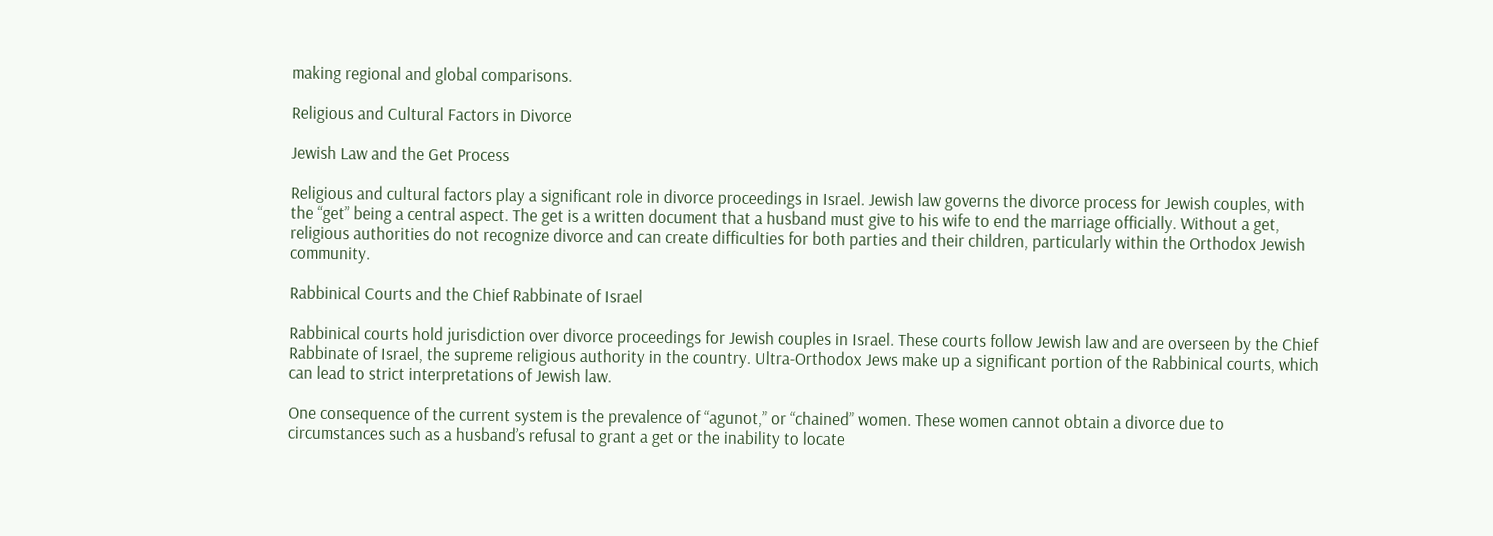making regional and global comparisons.

Religious and Cultural Factors in Divorce

Jewish Law and the Get Process

Religious and cultural factors play a significant role in divorce proceedings in Israel. Jewish law governs the divorce process for Jewish couples, with the “get” being a central aspect. The get is a written document that a husband must give to his wife to end the marriage officially. Without a get, religious authorities do not recognize divorce and can create difficulties for both parties and their children, particularly within the Orthodox Jewish community.

Rabbinical Courts and the Chief Rabbinate of Israel

Rabbinical courts hold jurisdiction over divorce proceedings for Jewish couples in Israel. These courts follow Jewish law and are overseen by the Chief Rabbinate of Israel, the supreme religious authority in the country. Ultra-Orthodox Jews make up a significant portion of the Rabbinical courts, which can lead to strict interpretations of Jewish law.

One consequence of the current system is the prevalence of “agunot,” or “chained” women. These women cannot obtain a divorce due to circumstances such as a husband’s refusal to grant a get or the inability to locate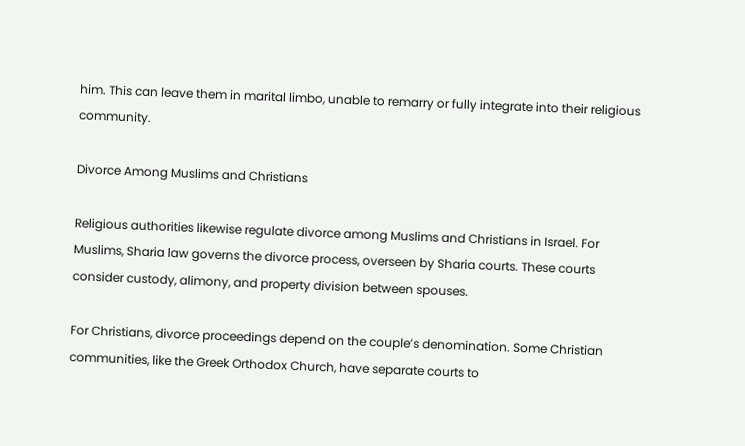him. This can leave them in marital limbo, unable to remarry or fully integrate into their religious community.

Divorce Among Muslims and Christians

Religious authorities likewise regulate divorce among Muslims and Christians in Israel. For Muslims, Sharia law governs the divorce process, overseen by Sharia courts. These courts consider custody, alimony, and property division between spouses.

For Christians, divorce proceedings depend on the couple’s denomination. Some Christian communities, like the Greek Orthodox Church, have separate courts to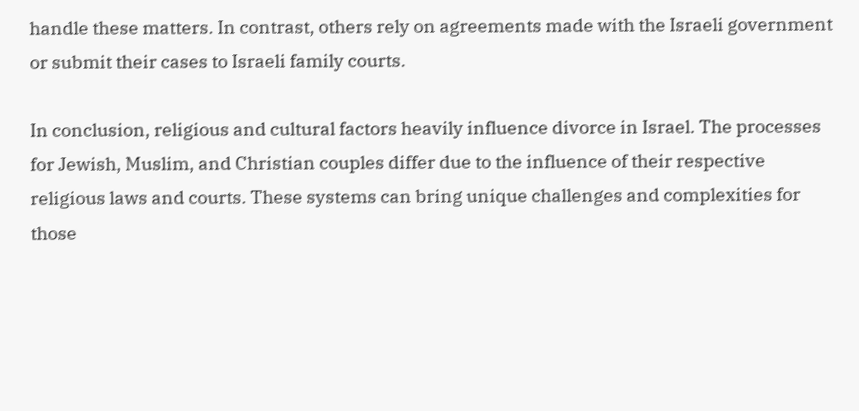handle these matters. In contrast, others rely on agreements made with the Israeli government or submit their cases to Israeli family courts.

In conclusion, religious and cultural factors heavily influence divorce in Israel. The processes for Jewish, Muslim, and Christian couples differ due to the influence of their respective religious laws and courts. These systems can bring unique challenges and complexities for those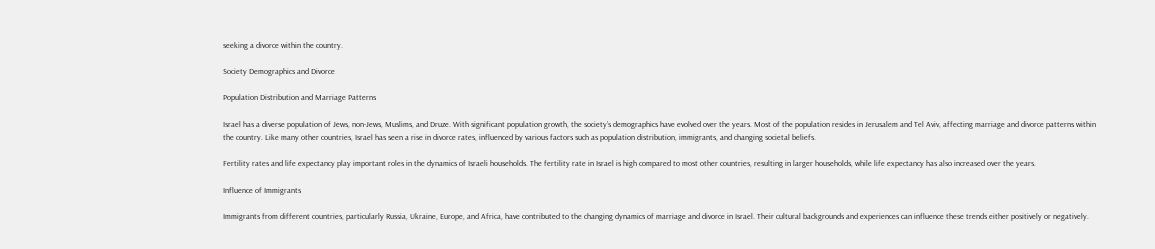seeking a divorce within the country.

Society Demographics and Divorce

Population Distribution and Marriage Patterns

Israel has a diverse population of Jews, non-Jews, Muslims, and Druze. With significant population growth, the society’s demographics have evolved over the years. Most of the population resides in Jerusalem and Tel Aviv, affecting marriage and divorce patterns within the country. Like many other countries, Israel has seen a rise in divorce rates, influenced by various factors such as population distribution, immigrants, and changing societal beliefs.

Fertility rates and life expectancy play important roles in the dynamics of Israeli households. The fertility rate in Israel is high compared to most other countries, resulting in larger households, while life expectancy has also increased over the years.

Influence of Immigrants

Immigrants from different countries, particularly Russia, Ukraine, Europe, and Africa, have contributed to the changing dynamics of marriage and divorce in Israel. Their cultural backgrounds and experiences can influence these trends either positively or negatively.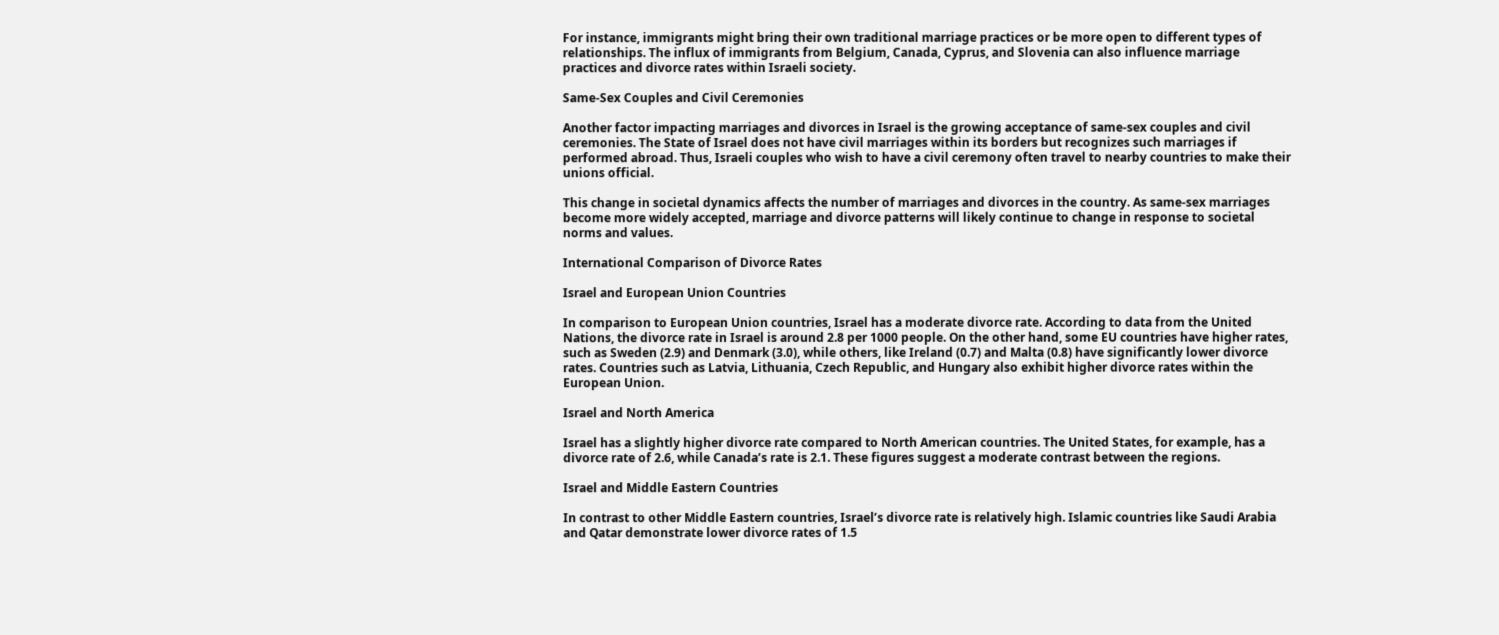For instance, immigrants might bring their own traditional marriage practices or be more open to different types of relationships. The influx of immigrants from Belgium, Canada, Cyprus, and Slovenia can also influence marriage practices and divorce rates within Israeli society.

Same-Sex Couples and Civil Ceremonies

Another factor impacting marriages and divorces in Israel is the growing acceptance of same-sex couples and civil ceremonies. The State of Israel does not have civil marriages within its borders but recognizes such marriages if performed abroad. Thus, Israeli couples who wish to have a civil ceremony often travel to nearby countries to make their unions official.

This change in societal dynamics affects the number of marriages and divorces in the country. As same-sex marriages become more widely accepted, marriage and divorce patterns will likely continue to change in response to societal norms and values.

International Comparison of Divorce Rates

Israel and European Union Countries

In comparison to European Union countries, Israel has a moderate divorce rate. According to data from the United Nations, the divorce rate in Israel is around 2.8 per 1000 people. On the other hand, some EU countries have higher rates, such as Sweden (2.9) and Denmark (3.0), while others, like Ireland (0.7) and Malta (0.8) have significantly lower divorce rates. Countries such as Latvia, Lithuania, Czech Republic, and Hungary also exhibit higher divorce rates within the European Union.

Israel and North America

Israel has a slightly higher divorce rate compared to North American countries. The United States, for example, has a divorce rate of 2.6, while Canada’s rate is 2.1. These figures suggest a moderate contrast between the regions.

Israel and Middle Eastern Countries

In contrast to other Middle Eastern countries, Israel’s divorce rate is relatively high. Islamic countries like Saudi Arabia and Qatar demonstrate lower divorce rates of 1.5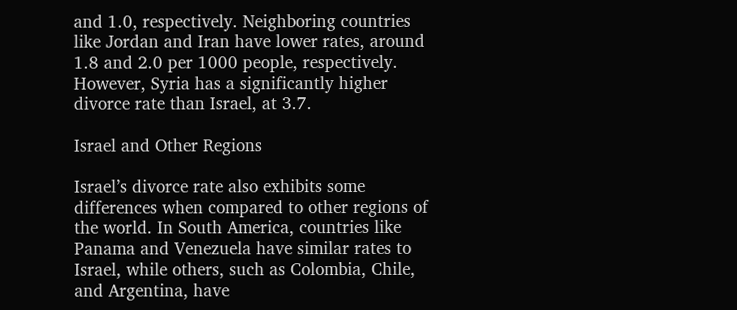and 1.0, respectively. Neighboring countries like Jordan and Iran have lower rates, around 1.8 and 2.0 per 1000 people, respectively. However, Syria has a significantly higher divorce rate than Israel, at 3.7.

Israel and Other Regions

Israel’s divorce rate also exhibits some differences when compared to other regions of the world. In South America, countries like Panama and Venezuela have similar rates to Israel, while others, such as Colombia, Chile, and Argentina, have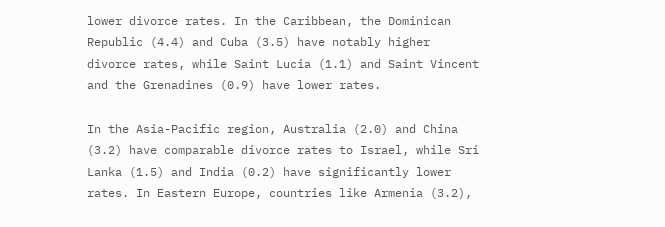lower divorce rates. In the Caribbean, the Dominican Republic (4.4) and Cuba (3.5) have notably higher divorce rates, while Saint Lucia (1.1) and Saint Vincent and the Grenadines (0.9) have lower rates.

In the Asia-Pacific region, Australia (2.0) and China (3.2) have comparable divorce rates to Israel, while Sri Lanka (1.5) and India (0.2) have significantly lower rates. In Eastern Europe, countries like Armenia (3.2),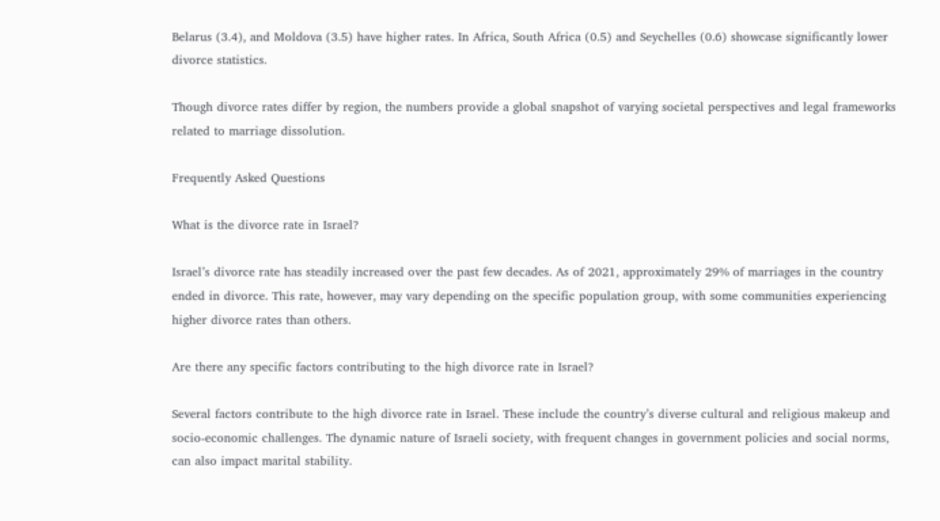Belarus (3.4), and Moldova (3.5) have higher rates. In Africa, South Africa (0.5) and Seychelles (0.6) showcase significantly lower divorce statistics.

Though divorce rates differ by region, the numbers provide a global snapshot of varying societal perspectives and legal frameworks related to marriage dissolution.

Frequently Asked Questions

What is the divorce rate in Israel?

Israel’s divorce rate has steadily increased over the past few decades. As of 2021, approximately 29% of marriages in the country ended in divorce. This rate, however, may vary depending on the specific population group, with some communities experiencing higher divorce rates than others.

Are there any specific factors contributing to the high divorce rate in Israel?

Several factors contribute to the high divorce rate in Israel. These include the country’s diverse cultural and religious makeup and socio-economic challenges. The dynamic nature of Israeli society, with frequent changes in government policies and social norms, can also impact marital stability.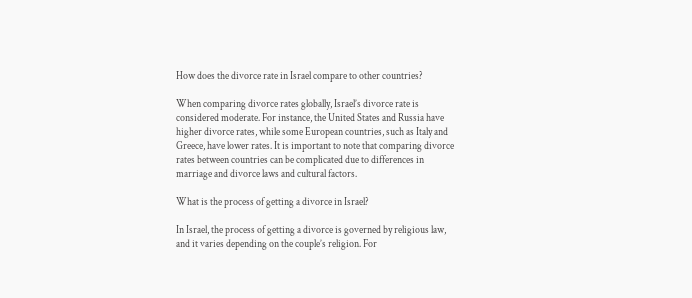How does the divorce rate in Israel compare to other countries?

When comparing divorce rates globally, Israel’s divorce rate is considered moderate. For instance, the United States and Russia have higher divorce rates, while some European countries, such as Italy and Greece, have lower rates. It is important to note that comparing divorce rates between countries can be complicated due to differences in marriage and divorce laws and cultural factors.

What is the process of getting a divorce in Israel?

In Israel, the process of getting a divorce is governed by religious law, and it varies depending on the couple’s religion. For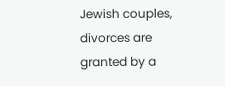Jewish couples, divorces are granted by a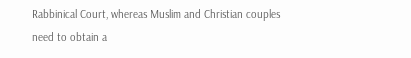Rabbinical Court, whereas Muslim and Christian couples need to obtain a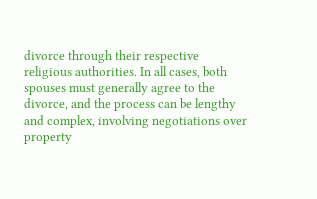divorce through their respective religious authorities. In all cases, both spouses must generally agree to the divorce, and the process can be lengthy and complex, involving negotiations over property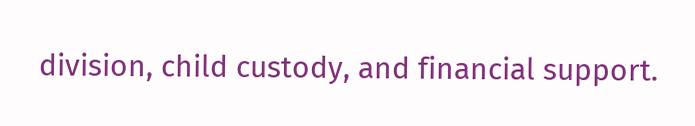division, child custody, and financial support.